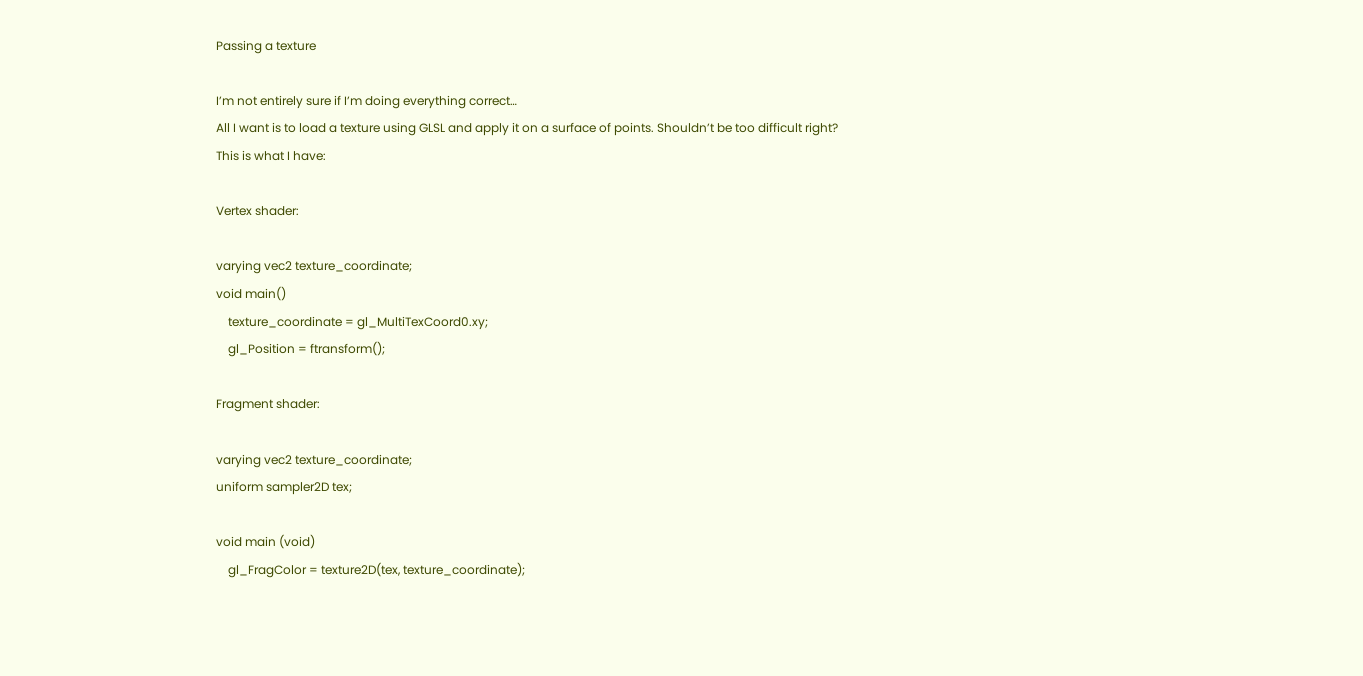Passing a texture

I’m not entirely sure if I’m doing everything correct…
All I want is to load a texture using GLSL and apply it on a surface of points. Shouldn’t be too difficult right?
This is what I have:

Vertex shader:

varying vec2 texture_coordinate;
void main()
    texture_coordinate = gl_MultiTexCoord0.xy;
    gl_Position = ftransform();

Fragment shader:

varying vec2 texture_coordinate;
uniform sampler2D tex;

void main (void)
    gl_FragColor = texture2D(tex, texture_coordinate);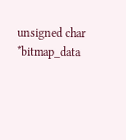unsigned char *bitmap_data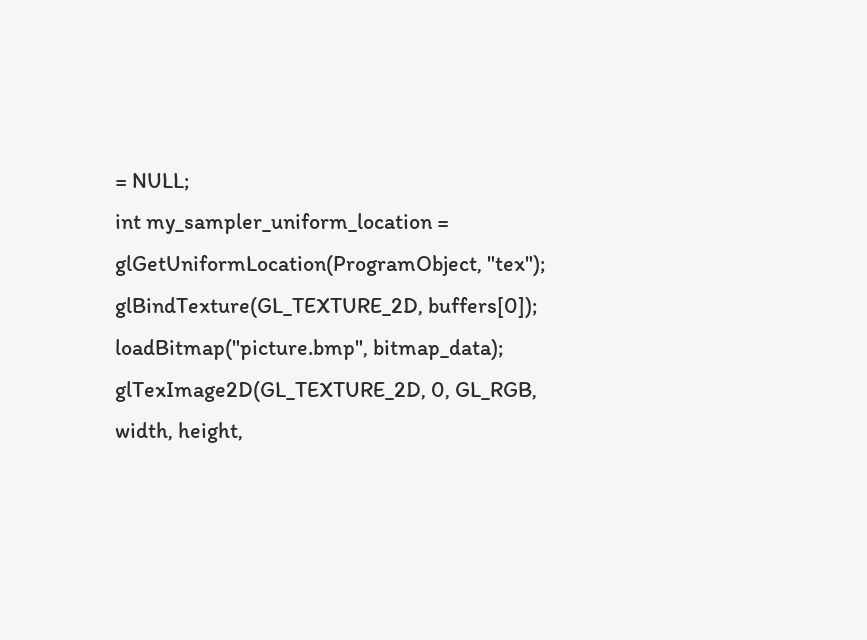= NULL;
int my_sampler_uniform_location = glGetUniformLocation(ProgramObject, "tex");
glBindTexture(GL_TEXTURE_2D, buffers[0]);
loadBitmap("picture.bmp", bitmap_data);
glTexImage2D(GL_TEXTURE_2D, 0, GL_RGB, width, height,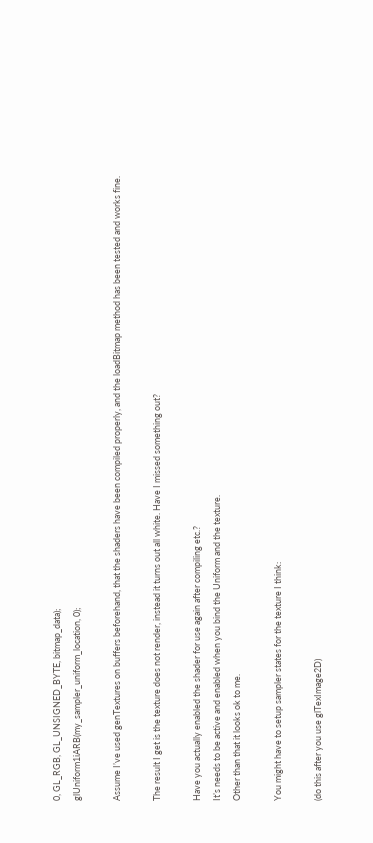0, GL_RGB, GL_UNSIGNED_BYTE, bitmap_data);
glUniform1iARB(my_sampler_uniform_location, 0);

Assume I’ve used genTextures on buffers beforehand, that the shaders have been compiled properly, and the loadBitmap method has been tested and works fine.

The result I get is the texture does not render, instead it turns out all white. Have I missed something out?

Have you actually enabled the shader for use again after compiling etc.?
It’s needs to be active and enabled when you bind the Uniform and the texture.
Other than that it looks ok to me.

You might have to setup sampler states for the texture I think:

(do this after you use glTexImage2D)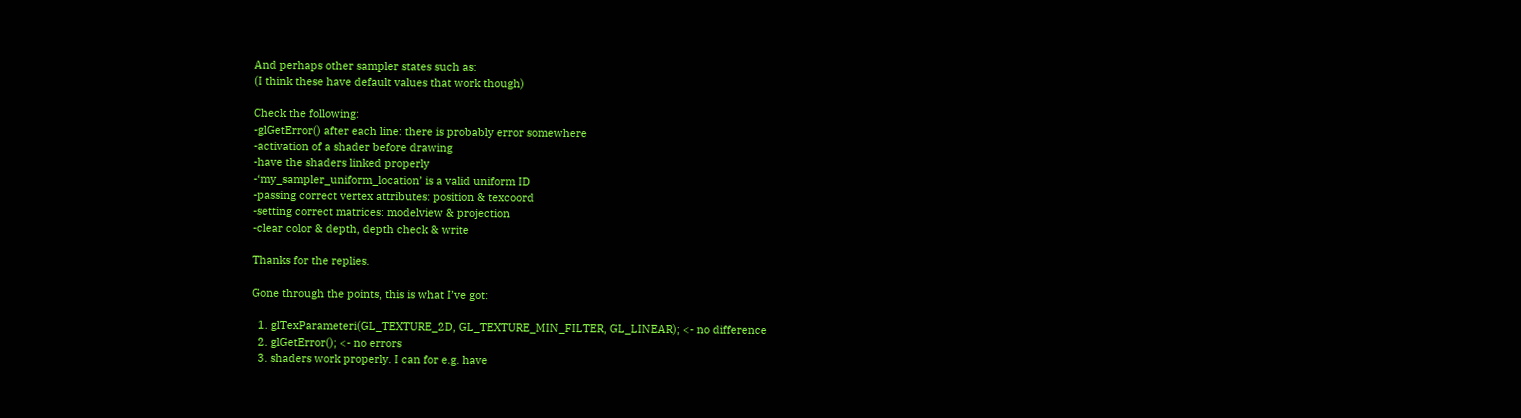And perhaps other sampler states such as:
(I think these have default values that work though)

Check the following:
-glGetError() after each line: there is probably error somewhere
-activation of a shader before drawing
-have the shaders linked properly
-‘my_sampler_uniform_location’ is a valid uniform ID
-passing correct vertex attributes: position & texcoord
-setting correct matrices: modelview & projection
-clear color & depth, depth check & write

Thanks for the replies.

Gone through the points, this is what I’ve got:

  1. glTexParameteri(GL_TEXTURE_2D, GL_TEXTURE_MIN_FILTER, GL_LINEAR); <- no difference
  2. glGetError(); <- no errors
  3. shaders work properly. I can for e.g. have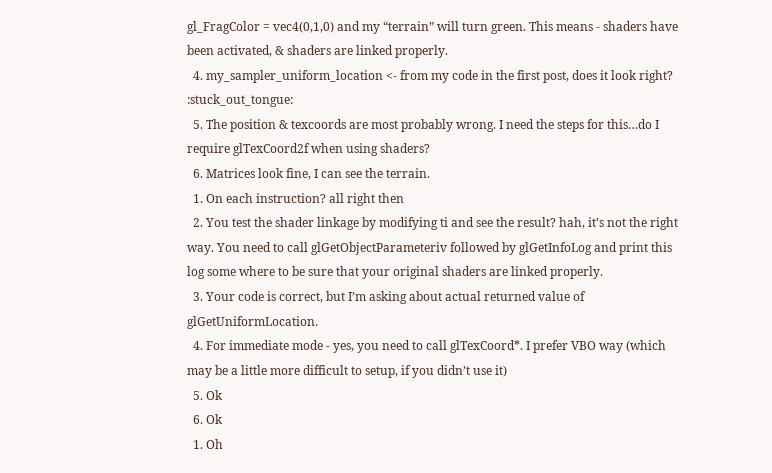gl_FragColor = vec4(0,1,0) and my “terrain” will turn green. This means - shaders have been activated, & shaders are linked properly.
  4. my_sampler_uniform_location <- from my code in the first post, does it look right? :stuck_out_tongue:
  5. The position & texcoords are most probably wrong. I need the steps for this…do I require glTexCoord2f when using shaders?
  6. Matrices look fine, I can see the terrain.
  1. On each instruction? all right then
  2. You test the shader linkage by modifying ti and see the result? hah, it’s not the right way. You need to call glGetObjectParameteriv followed by glGetInfoLog and print this log some where to be sure that your original shaders are linked properly.
  3. Your code is correct, but I’m asking about actual returned value of glGetUniformLocation.
  4. For immediate mode - yes, you need to call glTexCoord*. I prefer VBO way (which may be a little more difficult to setup, if you didn’t use it)
  5. Ok
  6. Ok
  1. Oh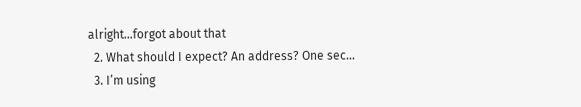alright…forgot about that
  2. What should I expect? An address? One sec…
  3. I’m using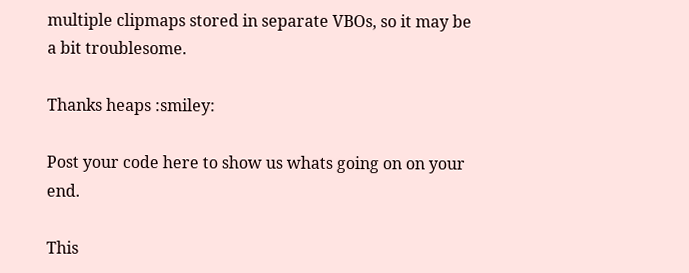multiple clipmaps stored in separate VBOs, so it may be a bit troublesome.

Thanks heaps :smiley:

Post your code here to show us whats going on on your end.

This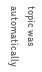topic was automatically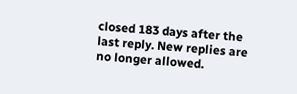closed 183 days after the last reply. New replies are no longer allowed.